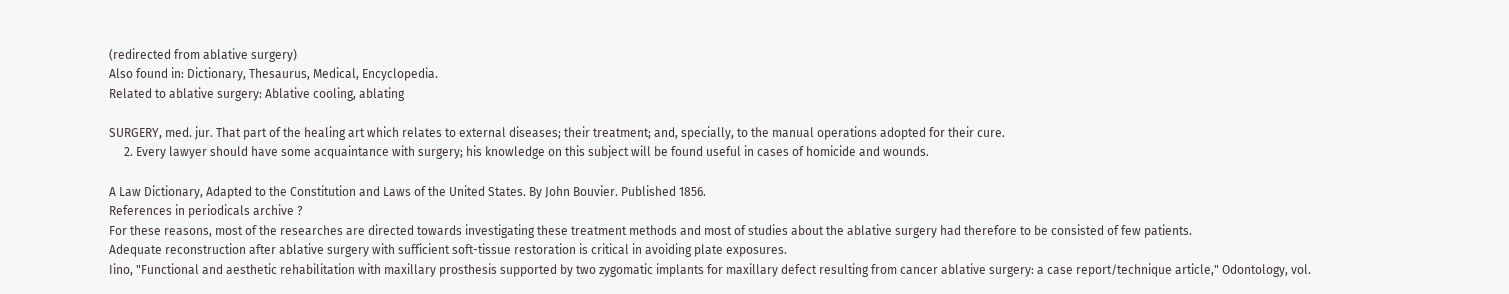(redirected from ablative surgery)
Also found in: Dictionary, Thesaurus, Medical, Encyclopedia.
Related to ablative surgery: Ablative cooling, ablating

SURGERY, med. jur. That part of the healing art which relates to external diseases; their treatment; and, specially, to the manual operations adopted for their cure.
     2. Every lawyer should have some acquaintance with surgery; his knowledge on this subject will be found useful in cases of homicide and wounds.

A Law Dictionary, Adapted to the Constitution and Laws of the United States. By John Bouvier. Published 1856.
References in periodicals archive ?
For these reasons, most of the researches are directed towards investigating these treatment methods and most of studies about the ablative surgery had therefore to be consisted of few patients.
Adequate reconstruction after ablative surgery with sufficient soft-tissue restoration is critical in avoiding plate exposures.
Iino, "Functional and aesthetic rehabilitation with maxillary prosthesis supported by two zygomatic implants for maxillary defect resulting from cancer ablative surgery: a case report/technique article," Odontology, vol.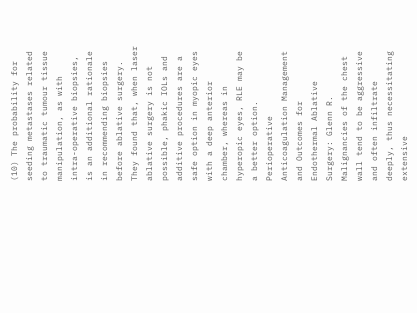(10) The probability for seeding metastases related to traumatic tumour tissue manipulation, as with intra-operative biopsies, is an additional rationale in recommending biopsies before ablative surgery.
They found that, when laser ablative surgery is not possible, phakic IOLs and additive procedures are a safe option in myopic eyes with a deep anterior chamber, whereas in hyperopic eyes, RLE may be a better option.
Perioperative Anticoagulation Management and Outcomes for Endothermal Ablative Surgery: Glenn R.
Malignancies of the chest wall tend to be aggressive and often infiltrate deeply, thus necessitating extensive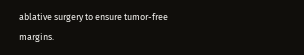ablative surgery to ensure tumor-free margins.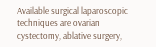Available surgical laparoscopic techniques are ovarian cystectomy, ablative surgery,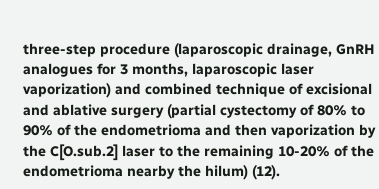three-step procedure (laparoscopic drainage, GnRH analogues for 3 months, laparoscopic laser vaporization) and combined technique of excisional and ablative surgery (partial cystectomy of 80% to 90% of the endometrioma and then vaporization by the C[O.sub.2] laser to the remaining 10-20% of the endometrioma nearby the hilum) (12).